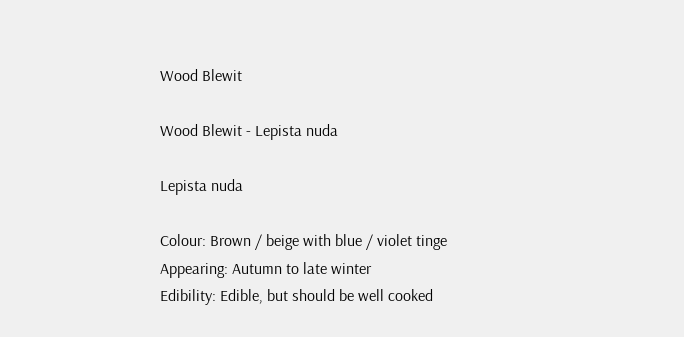Wood Blewit

Wood Blewit - Lepista nuda

Lepista nuda

Colour: Brown / beige with blue / violet tinge
Appearing: Autumn to late winter
Edibility: Edible, but should be well cooked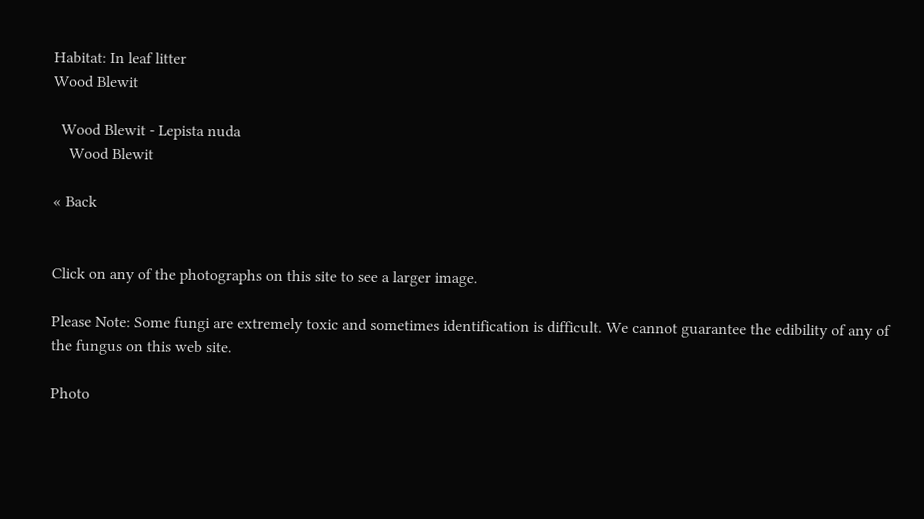Habitat: In leaf litter
Wood Blewit

  Wood Blewit - Lepista nuda
    Wood Blewit

« Back


Click on any of the photographs on this site to see a larger image.

Please Note: Some fungi are extremely toxic and sometimes identification is difficult. We cannot guarantee the edibility of any of the fungus on this web site.

Photo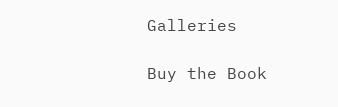Galleries

Buy the Book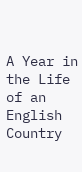A Year in the Life of an English Country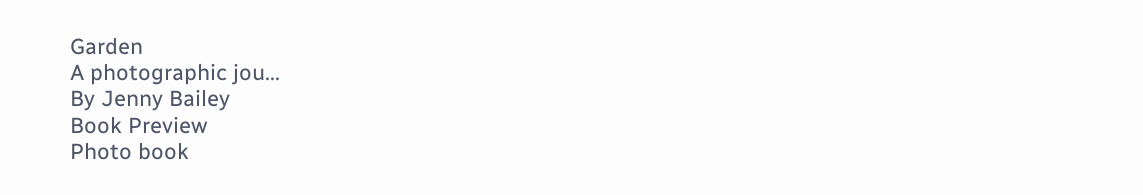Garden
A photographic jou...
By Jenny Bailey
Book Preview
Photo book